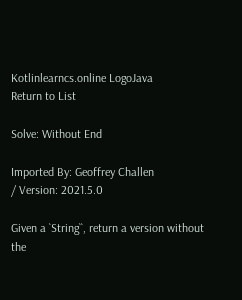Kotlinlearncs.online LogoJava
Return to List

Solve: Without End

Imported By: Geoffrey Challen
/ Version: 2021.5.0

Given a `String``, return a version without the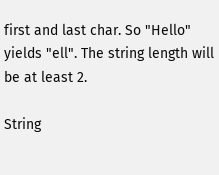first and last char. So "Hello" yields "ell". The string length will be at least 2.

String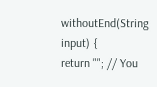withoutEnd(String input) {
return ""; // You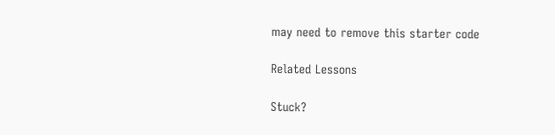may need to remove this starter code

Related Lessons

Stuck?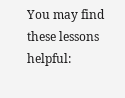You may find these lessons helpful: